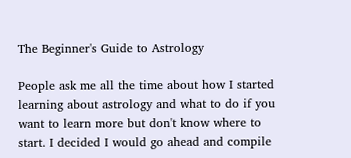The Beginner's Guide to Astrology

People ask me all the time about how I started learning about astrology and what to do if you want to learn more but don't know where to start. I decided I would go ahead and compile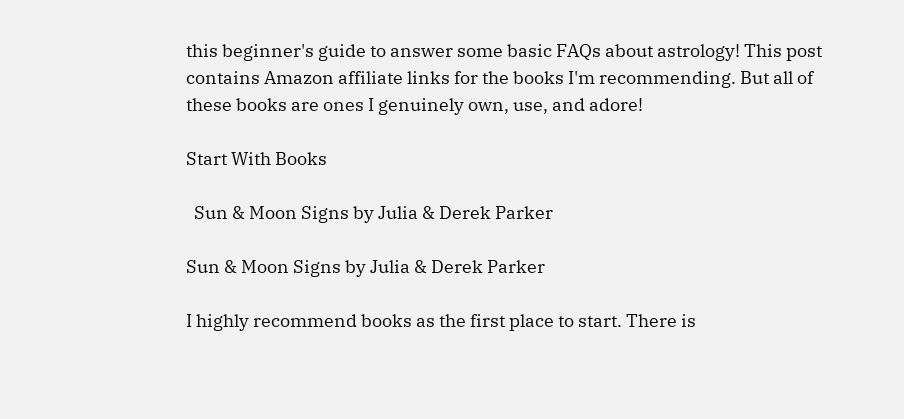this beginner's guide to answer some basic FAQs about astrology! This post contains Amazon affiliate links for the books I'm recommending. But all of these books are ones I genuinely own, use, and adore!

Start With Books

  Sun & Moon Signs by Julia & Derek Parker

Sun & Moon Signs by Julia & Derek Parker

I highly recommend books as the first place to start. There is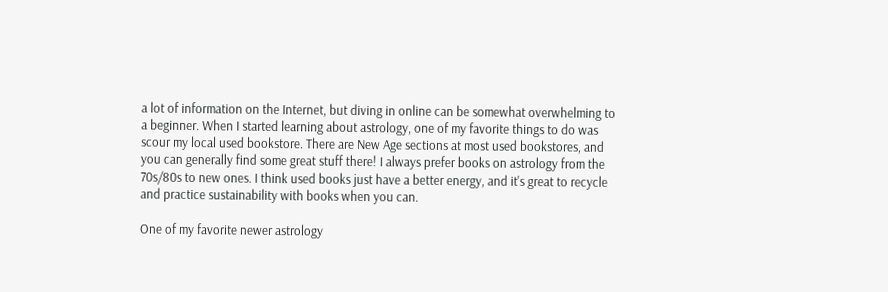a lot of information on the Internet, but diving in online can be somewhat overwhelming to a beginner. When I started learning about astrology, one of my favorite things to do was scour my local used bookstore. There are New Age sections at most used bookstores, and you can generally find some great stuff there! I always prefer books on astrology from the 70s/80s to new ones. I think used books just have a better energy, and it's great to recycle and practice sustainability with books when you can.

One of my favorite newer astrology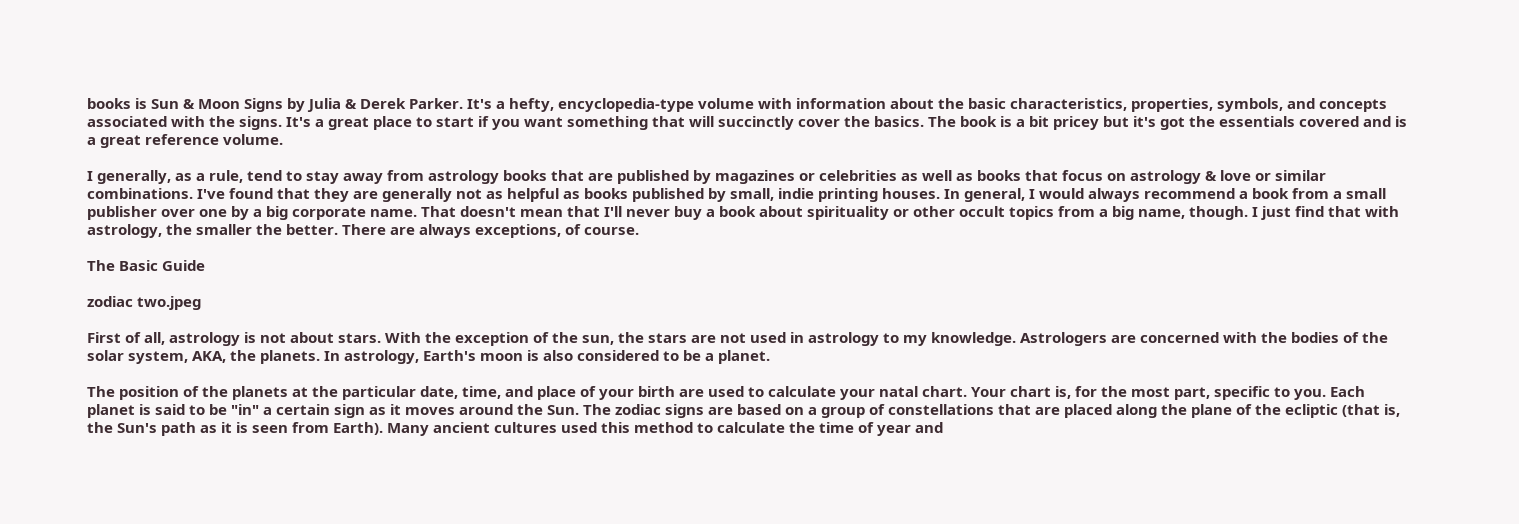books is Sun & Moon Signs by Julia & Derek Parker. It's a hefty, encyclopedia-type volume with information about the basic characteristics, properties, symbols, and concepts associated with the signs. It's a great place to start if you want something that will succinctly cover the basics. The book is a bit pricey but it's got the essentials covered and is a great reference volume.

I generally, as a rule, tend to stay away from astrology books that are published by magazines or celebrities as well as books that focus on astrology & love or similar combinations. I've found that they are generally not as helpful as books published by small, indie printing houses. In general, I would always recommend a book from a small publisher over one by a big corporate name. That doesn't mean that I'll never buy a book about spirituality or other occult topics from a big name, though. I just find that with astrology, the smaller the better. There are always exceptions, of course.

The Basic Guide

zodiac two.jpeg

First of all, astrology is not about stars. With the exception of the sun, the stars are not used in astrology to my knowledge. Astrologers are concerned with the bodies of the solar system, AKA, the planets. In astrology, Earth's moon is also considered to be a planet.

The position of the planets at the particular date, time, and place of your birth are used to calculate your natal chart. Your chart is, for the most part, specific to you. Each planet is said to be "in" a certain sign as it moves around the Sun. The zodiac signs are based on a group of constellations that are placed along the plane of the ecliptic (that is, the Sun's path as it is seen from Earth). Many ancient cultures used this method to calculate the time of year and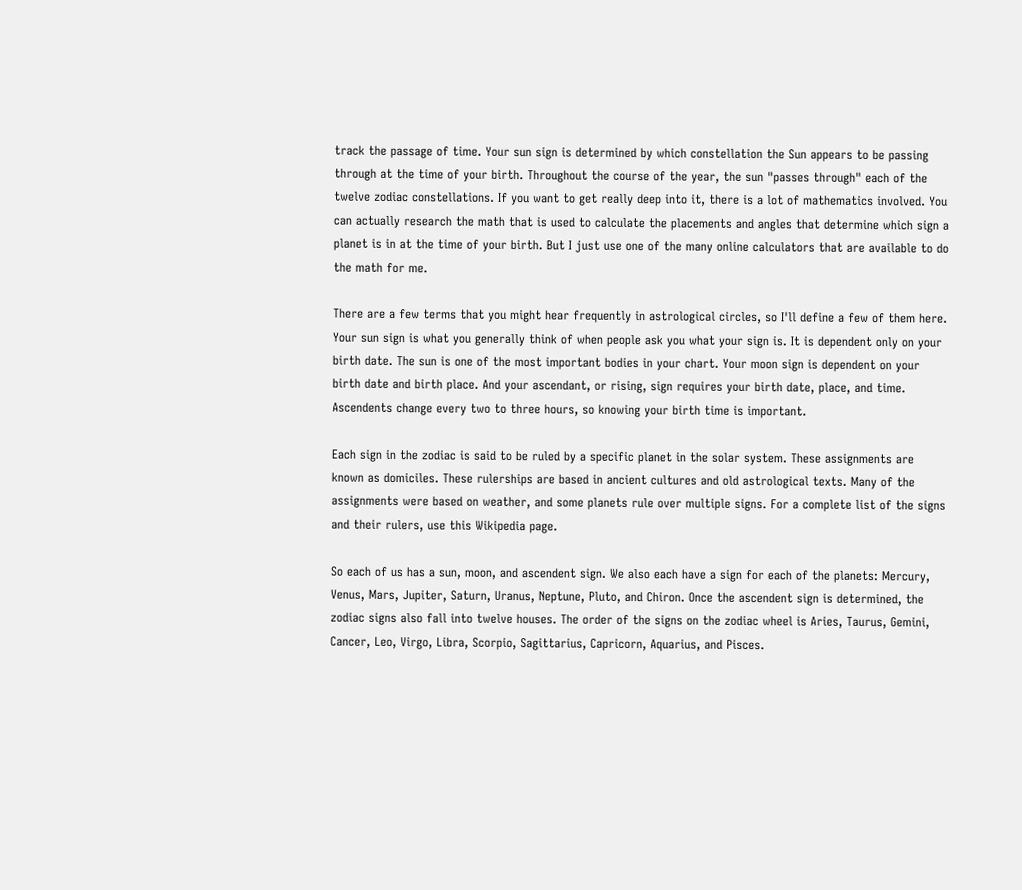track the passage of time. Your sun sign is determined by which constellation the Sun appears to be passing through at the time of your birth. Throughout the course of the year, the sun "passes through" each of the twelve zodiac constellations. If you want to get really deep into it, there is a lot of mathematics involved. You can actually research the math that is used to calculate the placements and angles that determine which sign a planet is in at the time of your birth. But I just use one of the many online calculators that are available to do the math for me.

There are a few terms that you might hear frequently in astrological circles, so I'll define a few of them here. Your sun sign is what you generally think of when people ask you what your sign is. It is dependent only on your birth date. The sun is one of the most important bodies in your chart. Your moon sign is dependent on your birth date and birth place. And your ascendant, or rising, sign requires your birth date, place, and time. Ascendents change every two to three hours, so knowing your birth time is important.

Each sign in the zodiac is said to be ruled by a specific planet in the solar system. These assignments are known as domiciles. These rulerships are based in ancient cultures and old astrological texts. Many of the assignments were based on weather, and some planets rule over multiple signs. For a complete list of the signs and their rulers, use this Wikipedia page.

So each of us has a sun, moon, and ascendent sign. We also each have a sign for each of the planets: Mercury, Venus, Mars, Jupiter, Saturn, Uranus, Neptune, Pluto, and Chiron. Once the ascendent sign is determined, the zodiac signs also fall into twelve houses. The order of the signs on the zodiac wheel is Aries, Taurus, Gemini, Cancer, Leo, Virgo, Libra, Scorpio, Sagittarius, Capricorn, Aquarius, and Pisces.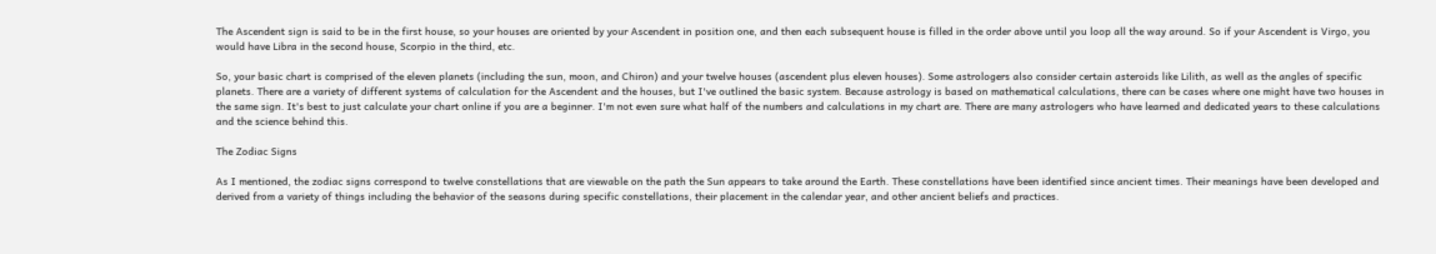The Ascendent sign is said to be in the first house, so your houses are oriented by your Ascendent in position one, and then each subsequent house is filled in the order above until you loop all the way around. So if your Ascendent is Virgo, you would have Libra in the second house, Scorpio in the third, etc.

So, your basic chart is comprised of the eleven planets (including the sun, moon, and Chiron) and your twelve houses (ascendent plus eleven houses). Some astrologers also consider certain asteroids like Lilith, as well as the angles of specific planets. There are a variety of different systems of calculation for the Ascendent and the houses, but I've outlined the basic system. Because astrology is based on mathematical calculations, there can be cases where one might have two houses in the same sign. It's best to just calculate your chart online if you are a beginner. I'm not even sure what half of the numbers and calculations in my chart are. There are many astrologers who have learned and dedicated years to these calculations and the science behind this.

The Zodiac Signs

As I mentioned, the zodiac signs correspond to twelve constellations that are viewable on the path the Sun appears to take around the Earth. These constellations have been identified since ancient times. Their meanings have been developed and derived from a variety of things including the behavior of the seasons during specific constellations, their placement in the calendar year, and other ancient beliefs and practices.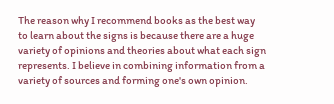The reason why I recommend books as the best way to learn about the signs is because there are a huge variety of opinions and theories about what each sign represents. I believe in combining information from a variety of sources and forming one's own opinion.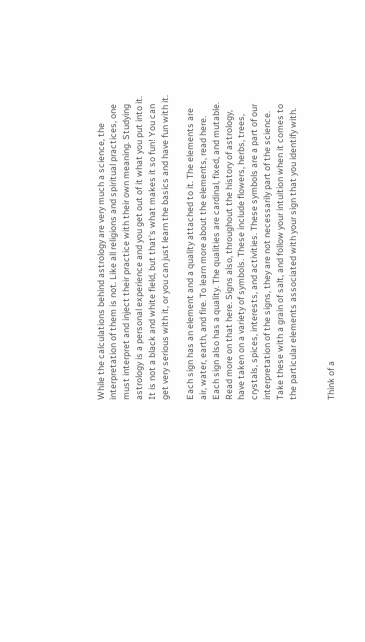While the calculations behind astrology are very much a science, the interpretation of them is not. Like all religions and spiritual practices, one must interpret and inject their practice with their own meaning. Studying astrology is a personal experience and you get out of it what you put into it. It is not a black and white field, but that's what makes it so fun! You can get very serious with it, or you can just learn the basics and have fun with it.

Each sign has an element and a quality attached to it. The elements are air, water, earth, and fire. To learn more about the elements, read here. Each sign also has a quality. The qualities are cardinal, fixed, and mutable. Read more on that here. Signs also, throughout the history of astrology, have taken on a variety of symbols. These include flowers, herbs, trees, crystals, spices, interests, and activities. These symbols are a part of our interpretation of the signs, they are not necessarily part of the science. Take these with a grain of salt, and follow your intuition when it comes to the particular elements associated with your sign that you identify with.


Think of a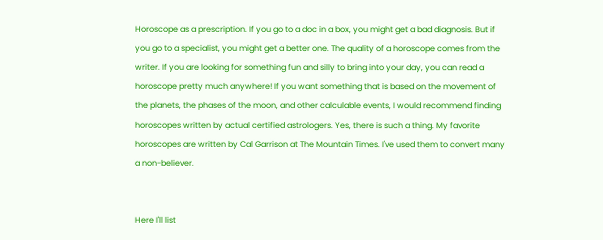Horoscope as a prescription. If you go to a doc in a box, you might get a bad diagnosis. But if you go to a specialist, you might get a better one. The quality of a horoscope comes from the writer. If you are looking for something fun and silly to bring into your day, you can read a horoscope pretty much anywhere! If you want something that is based on the movement of the planets, the phases of the moon, and other calculable events, I would recommend finding horoscopes written by actual certified astrologers. Yes, there is such a thing. My favorite horoscopes are written by Cal Garrison at The Mountain Times. I've used them to convert many a non-believer.


Here I'll list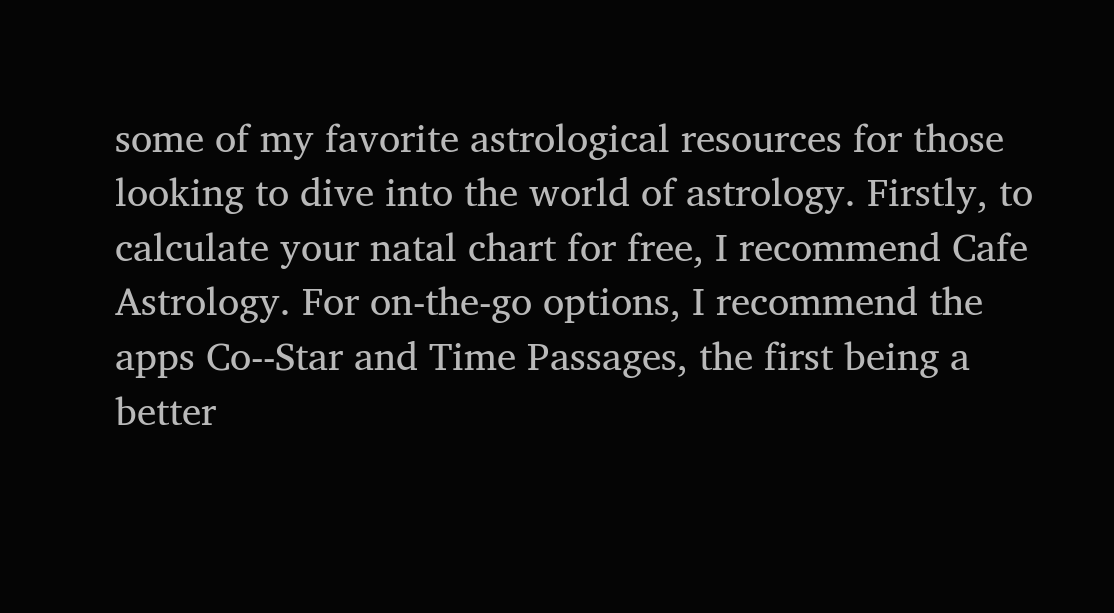some of my favorite astrological resources for those looking to dive into the world of astrology. Firstly, to calculate your natal chart for free, I recommend Cafe Astrology. For on-the-go options, I recommend the apps Co--Star and Time Passages, the first being a better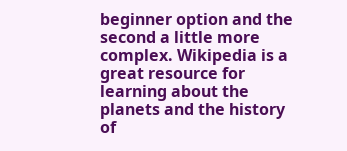beginner option and the second a little more complex. Wikipedia is a great resource for learning about the planets and the history of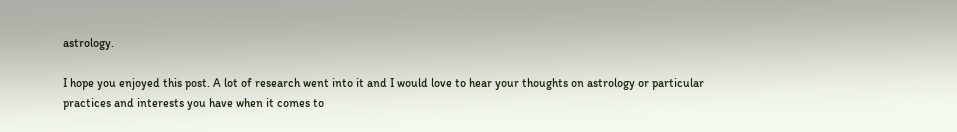astrology.

I hope you enjoyed this post. A lot of research went into it and I would love to hear your thoughts on astrology or particular practices and interests you have when it comes to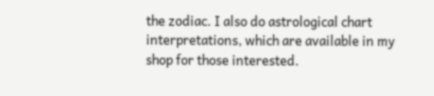the zodiac. I also do astrological chart interpretations, which are available in my shop for those interested.